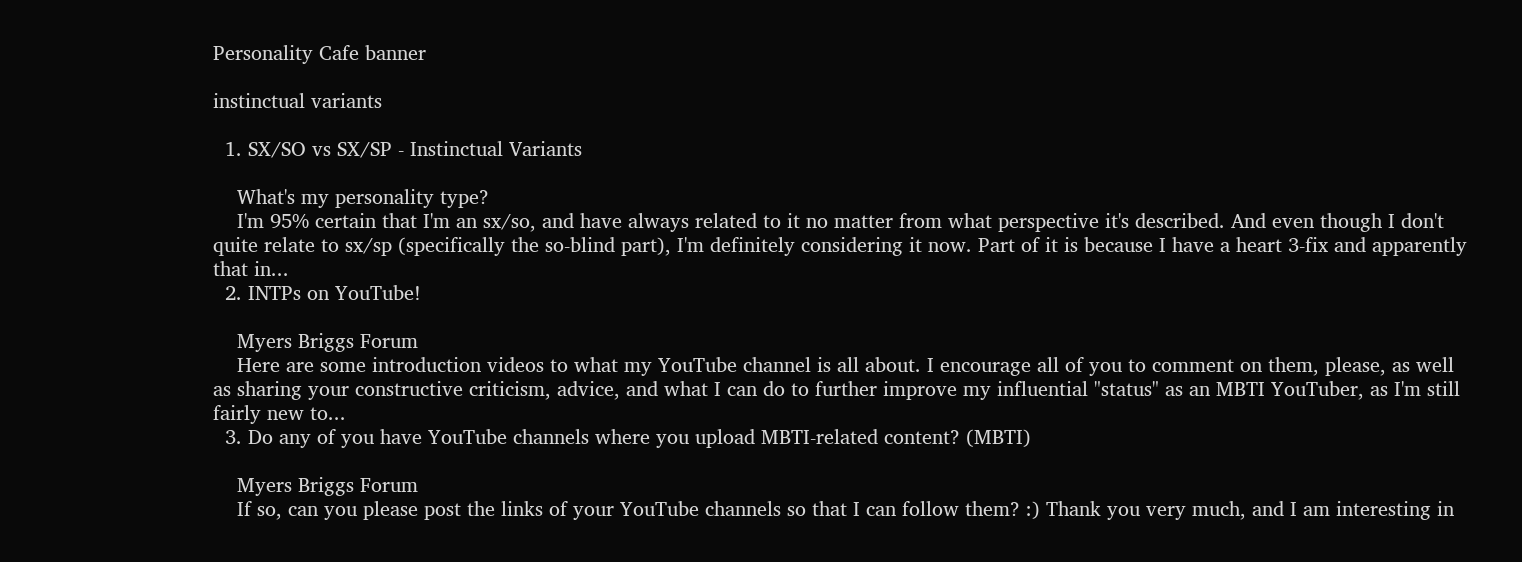Personality Cafe banner

instinctual variants

  1. SX/SO vs SX/SP - Instinctual Variants

    What's my personality type?
    I'm 95% certain that I'm an sx/so, and have always related to it no matter from what perspective it's described. And even though I don't quite relate to sx/sp (specifically the so-blind part), I'm definitely considering it now. Part of it is because I have a heart 3-fix and apparently that in...
  2. INTPs on YouTube!

    Myers Briggs Forum
    Here are some introduction videos to what my YouTube channel is all about. I encourage all of you to comment on them, please, as well as sharing your constructive criticism, advice, and what I can do to further improve my influential "status" as an MBTI YouTuber, as I'm still fairly new to...
  3. Do any of you have YouTube channels where you upload MBTI-related content? (MBTI)

    Myers Briggs Forum
    If so, can you please post the links of your YouTube channels so that I can follow them? :) Thank you very much, and I am interesting in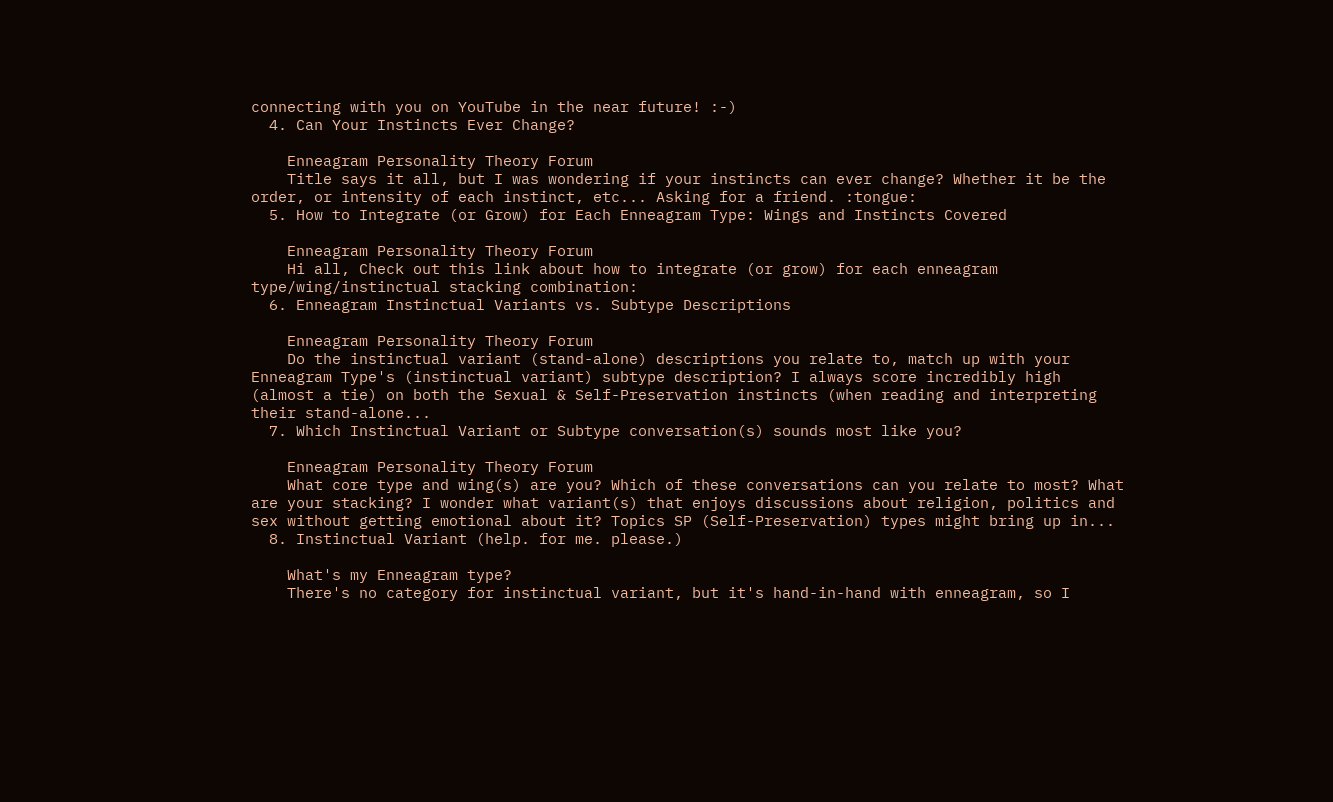connecting with you on YouTube in the near future! :-)
  4. Can Your Instincts Ever Change?

    Enneagram Personality Theory Forum
    Title says it all, but I was wondering if your instincts can ever change? Whether it be the order, or intensity of each instinct, etc... Asking for a friend. :tongue:
  5. How to Integrate (or Grow) for Each Enneagram Type: Wings and Instincts Covered

    Enneagram Personality Theory Forum
    Hi all, Check out this link about how to integrate (or grow) for each enneagram type/wing/instinctual stacking combination:
  6. Enneagram Instinctual Variants vs. Subtype Descriptions

    Enneagram Personality Theory Forum
    Do the instinctual variant (stand-alone) descriptions you relate to, match up with your Enneagram Type's (instinctual variant) subtype description? I always score incredibly high (almost a tie) on both the Sexual & Self-Preservation instincts (when reading and interpreting their stand-alone...
  7. Which Instinctual Variant or Subtype conversation(s) sounds most like you?

    Enneagram Personality Theory Forum
    What core type and wing(s) are you? Which of these conversations can you relate to most? What are your stacking? I wonder what variant(s) that enjoys discussions about religion, politics and sex without getting emotional about it? Topics SP (Self-Preservation) types might bring up in...
  8. Instinctual Variant (help. for me. please.)

    What's my Enneagram type?
    There's no category for instinctual variant, but it's hand-in-hand with enneagram, so I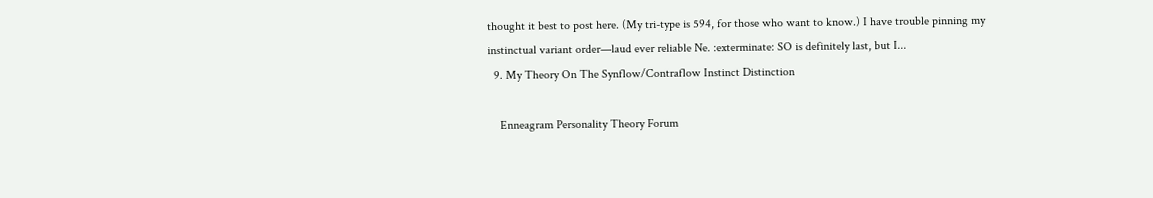thought it best to post here. (My tri-type is 594, for those who want to know.) I have trouble pinning my instinctual variant order—laud ever reliable Ne. :exterminate: SO is definitely last, but I...
  9. My Theory On The Synflow/Contraflow Instinct Distinction

    Enneagram Personality Theory Forum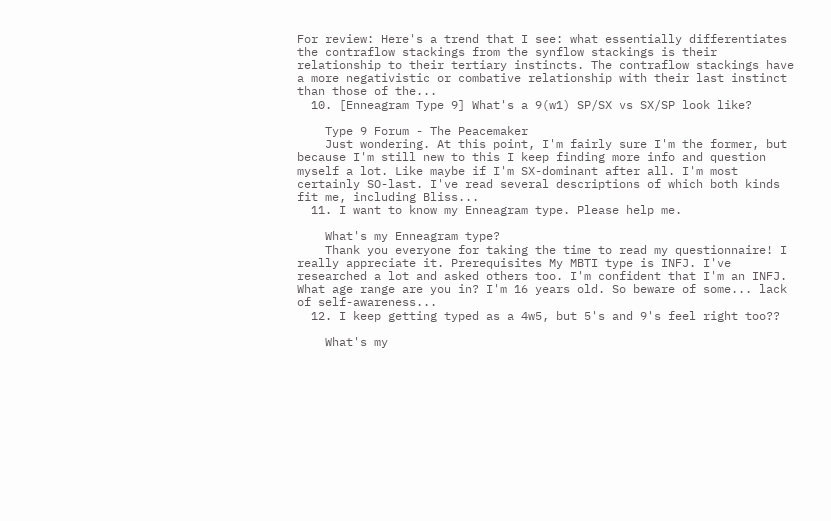For review: Here's a trend that I see: what essentially differentiates the contraflow stackings from the synflow stackings is their relationship to their tertiary instincts. The contraflow stackings have a more negativistic or combative relationship with their last instinct than those of the...
  10. [Enneagram Type 9] What's a 9(w1) SP/SX vs SX/SP look like?

    Type 9 Forum - The Peacemaker
    Just wondering. At this point, I'm fairly sure I'm the former, but because I'm still new to this I keep finding more info and question myself a lot. Like maybe if I'm SX-dominant after all. I'm most certainly SO-last. I've read several descriptions of which both kinds fit me, including Bliss...
  11. I want to know my Enneagram type. Please help me.

    What's my Enneagram type?
    Thank you everyone for taking the time to read my questionnaire! I really appreciate it. Prerequisites My MBTI type is INFJ. I've researched a lot and asked others too. I'm confident that I'm an INFJ. What age range are you in? I'm 16 years old. So beware of some... lack of self-awareness...
  12. I keep getting typed as a 4w5, but 5's and 9's feel right too??

    What's my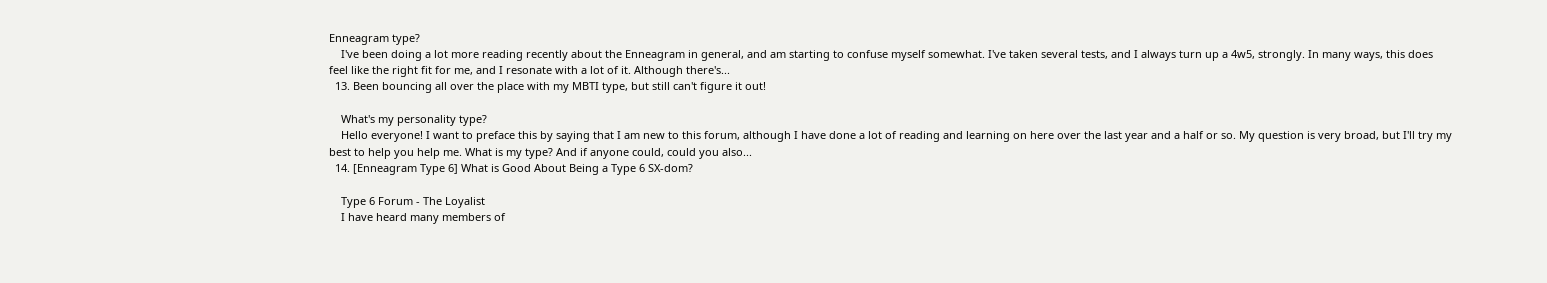Enneagram type?
    I've been doing a lot more reading recently about the Enneagram in general, and am starting to confuse myself somewhat. I've taken several tests, and I always turn up a 4w5, strongly. In many ways, this does feel like the right fit for me, and I resonate with a lot of it. Although there's...
  13. Been bouncing all over the place with my MBTI type, but still can't figure it out!

    What's my personality type?
    Hello everyone! I want to preface this by saying that I am new to this forum, although I have done a lot of reading and learning on here over the last year and a half or so. My question is very broad, but I'll try my best to help you help me. What is my type? And if anyone could, could you also...
  14. [Enneagram Type 6] What is Good About Being a Type 6 SX-dom?

    Type 6 Forum - The Loyalist
    I have heard many members of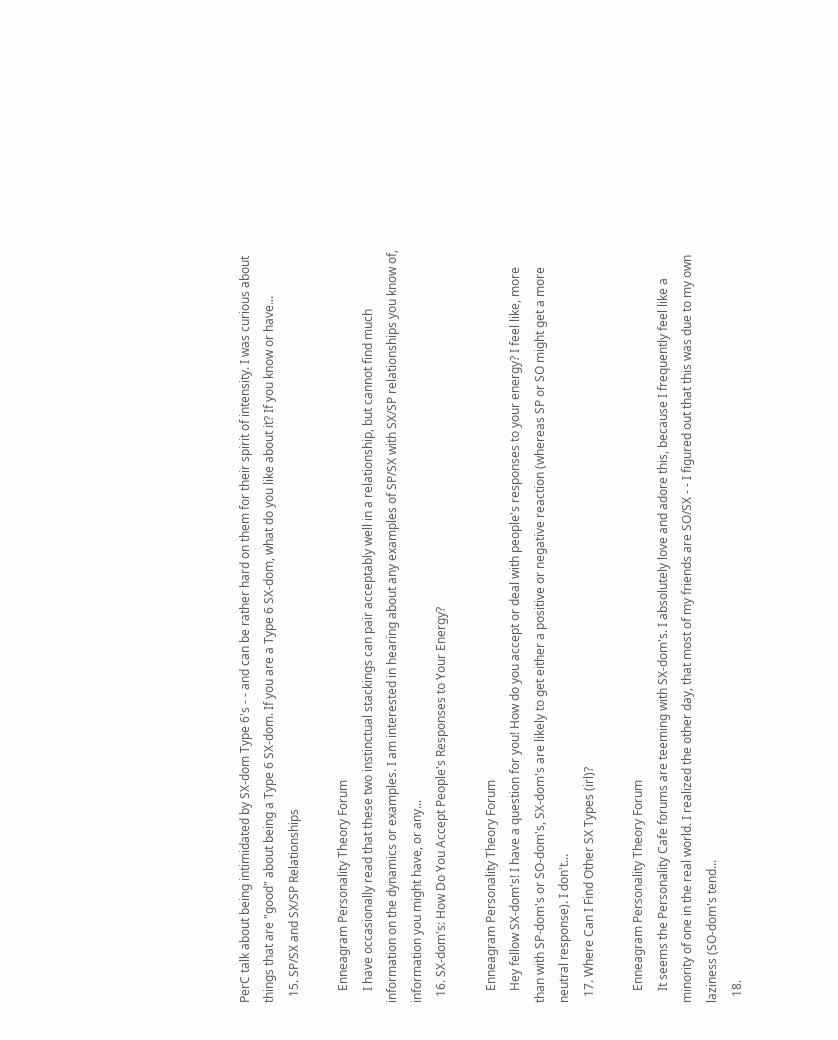PerC talk about being intimidated by SX-dom Type 6's - - and can be rather hard on them for their spirit of intensity. I was curious about things that are "good" about being a Type 6 SX-dom. If you are a Type 6 SX-dom, what do you like about it? If you know or have...
  15. SP/SX and SX/SP Relationships

    Enneagram Personality Theory Forum
    I have occasionally read that these two instinctual stackings can pair acceptably well in a relationship, but cannot find much information on the dynamics or examples. I am interested in hearing about any examples of SP/SX with SX/SP relationships you know of, information you might have, or any...
  16. SX-dom's: How Do You Accept People's Responses to Your Energy?

    Enneagram Personality Theory Forum
    Hey fellow SX-dom's! I have a question for you! How do you accept or deal with people's responses to your energy? I feel like, more than with SP-dom's or SO-dom's, SX-dom's are likely to get either a positive or negative reaction (whereas SP or SO might get a more neutral response). I don't...
  17. Where Can I Find Other SX Types (irl)?

    Enneagram Personality Theory Forum
    It seems the Personality Cafe forums are teeming with SX-dom's. I absolutely love and adore this, because I frequently feel like a minority of one in the real world. I realized the other day, that most of my friends are SO/SX - - I figured out that this was due to my own laziness (SO-dom's tend...
  18.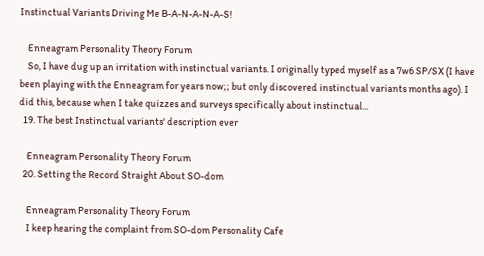Instinctual Variants Driving Me B-A-N-A-N-A-S!

    Enneagram Personality Theory Forum
    So, I have dug up an irritation with instinctual variants. I originally typed myself as a 7w6 SP/SX (I have been playing with the Enneagram for years now;; but only discovered instinctual variants months ago). I did this, because when I take quizzes and surveys specifically about instinctual...
  19. The best Instinctual variants' description ever

    Enneagram Personality Theory Forum
  20. Setting the Record Straight About SO-dom

    Enneagram Personality Theory Forum
    I keep hearing the complaint from SO-dom Personality Cafe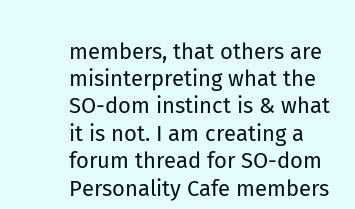members, that others are misinterpreting what the SO-dom instinct is & what it is not. I am creating a forum thread for SO-dom Personality Cafe members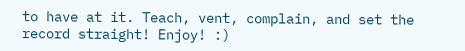to have at it. Teach, vent, complain, and set the record straight! Enjoy! :)